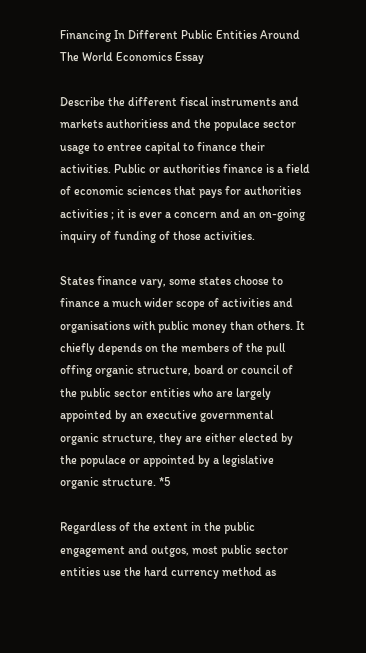Financing In Different Public Entities Around The World Economics Essay

Describe the different fiscal instruments and markets authoritiess and the populace sector usage to entree capital to finance their activities. Public or authorities finance is a field of economic sciences that pays for authorities activities ; it is ever a concern and an on-going inquiry of funding of those activities.

States finance vary, some states choose to finance a much wider scope of activities and organisations with public money than others. It chiefly depends on the members of the pull offing organic structure, board or council of the public sector entities who are largely appointed by an executive governmental organic structure, they are either elected by the populace or appointed by a legislative organic structure. *5

Regardless of the extent in the public engagement and outgos, most public sector entities use the hard currency method as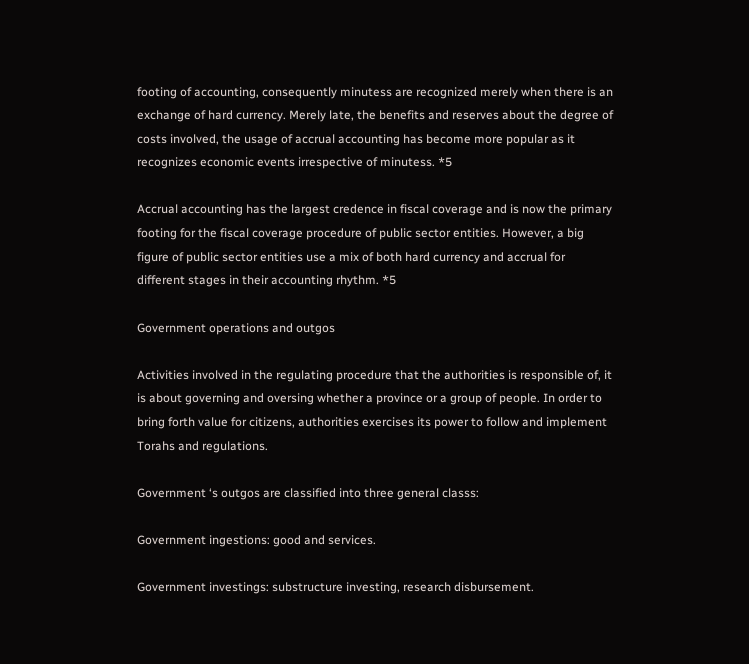footing of accounting, consequently minutess are recognized merely when there is an exchange of hard currency. Merely late, the benefits and reserves about the degree of costs involved, the usage of accrual accounting has become more popular as it recognizes economic events irrespective of minutess. *5

Accrual accounting has the largest credence in fiscal coverage and is now the primary footing for the fiscal coverage procedure of public sector entities. However, a big figure of public sector entities use a mix of both hard currency and accrual for different stages in their accounting rhythm. *5

Government operations and outgos

Activities involved in the regulating procedure that the authorities is responsible of, it is about governing and oversing whether a province or a group of people. In order to bring forth value for citizens, authorities exercises its power to follow and implement Torahs and regulations.

Government ‘s outgos are classified into three general classs:

Government ingestions: good and services.

Government investings: substructure investing, research disbursement.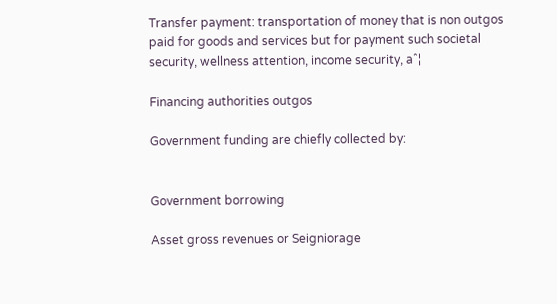Transfer payment: transportation of money that is non outgos paid for goods and services but for payment such societal security, wellness attention, income security, aˆ¦

Financing authorities outgos

Government funding are chiefly collected by:


Government borrowing

Asset gross revenues or Seigniorage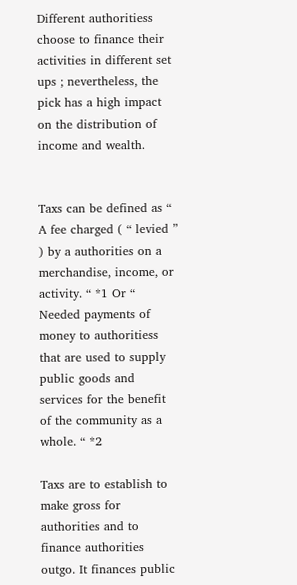Different authoritiess choose to finance their activities in different set ups ; nevertheless, the pick has a high impact on the distribution of income and wealth.


Taxs can be defined as “ A fee charged ( “ levied ” ) by a authorities on a merchandise, income, or activity. “ *1 Or “ Needed payments of money to authoritiess that are used to supply public goods and services for the benefit of the community as a whole. “ *2

Taxs are to establish to make gross for authorities and to finance authorities outgo. It finances public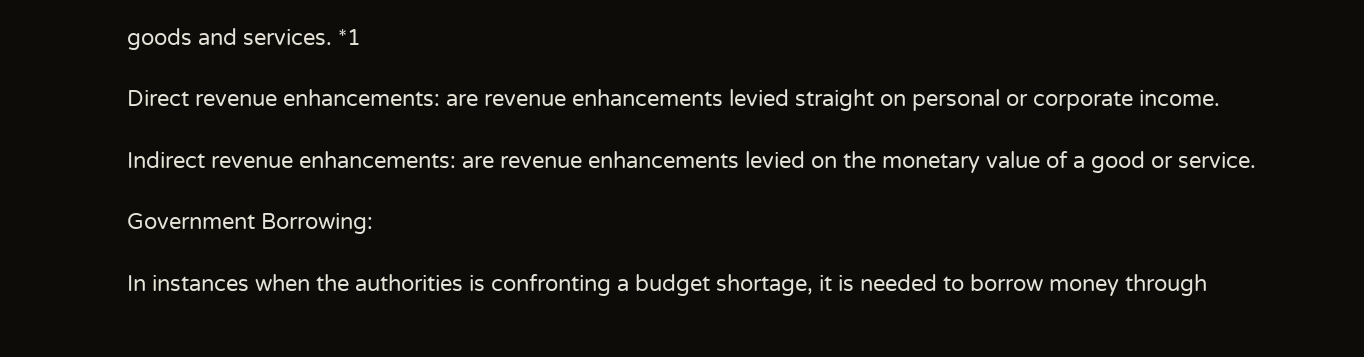goods and services. *1

Direct revenue enhancements: are revenue enhancements levied straight on personal or corporate income.

Indirect revenue enhancements: are revenue enhancements levied on the monetary value of a good or service.

Government Borrowing:

In instances when the authorities is confronting a budget shortage, it is needed to borrow money through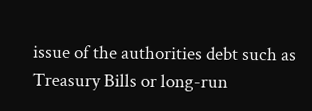issue of the authorities debt such as Treasury Bills or long-run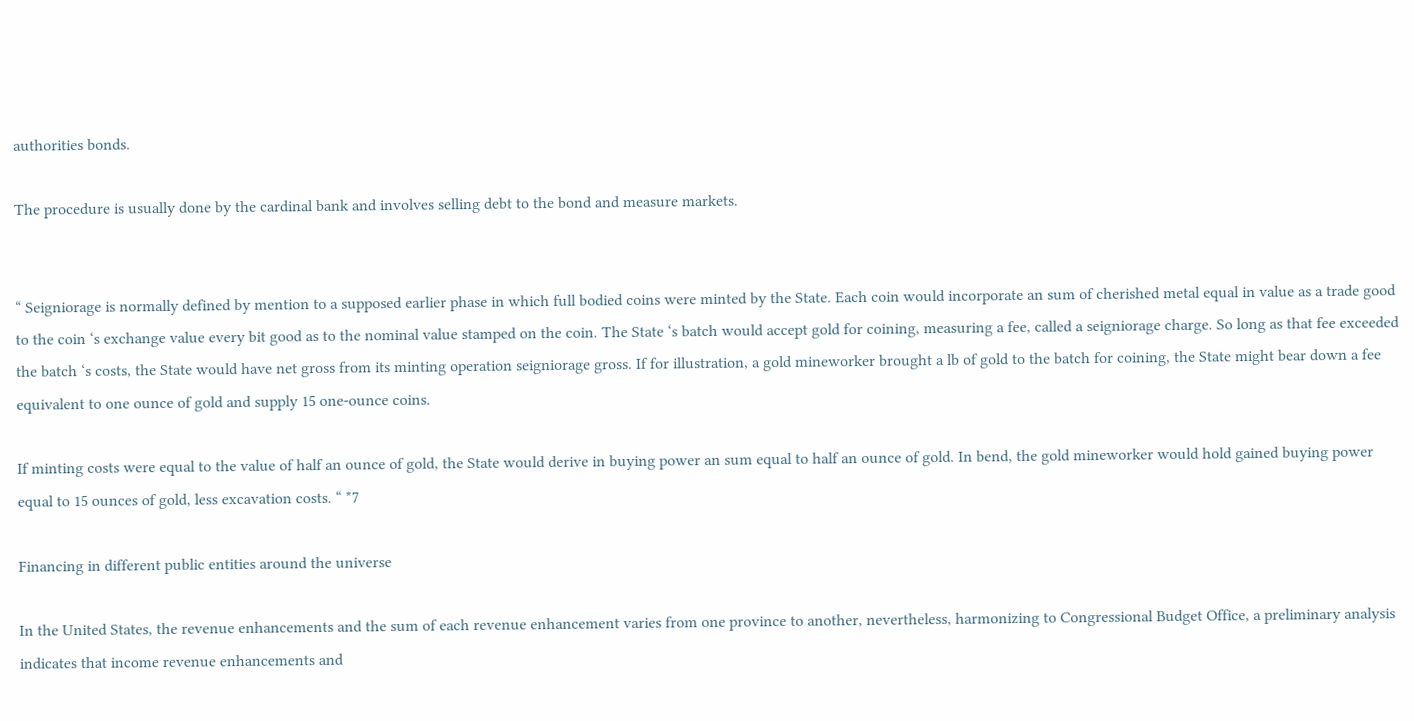authorities bonds.

The procedure is usually done by the cardinal bank and involves selling debt to the bond and measure markets.


“ Seigniorage is normally defined by mention to a supposed earlier phase in which full bodied coins were minted by the State. Each coin would incorporate an sum of cherished metal equal in value as a trade good to the coin ‘s exchange value every bit good as to the nominal value stamped on the coin. The State ‘s batch would accept gold for coining, measuring a fee, called a seigniorage charge. So long as that fee exceeded the batch ‘s costs, the State would have net gross from its minting operation seigniorage gross. If for illustration, a gold mineworker brought a lb of gold to the batch for coining, the State might bear down a fee equivalent to one ounce of gold and supply 15 one-ounce coins.

If minting costs were equal to the value of half an ounce of gold, the State would derive in buying power an sum equal to half an ounce of gold. In bend, the gold mineworker would hold gained buying power equal to 15 ounces of gold, less excavation costs. “ *7

Financing in different public entities around the universe

In the United States, the revenue enhancements and the sum of each revenue enhancement varies from one province to another, nevertheless, harmonizing to Congressional Budget Office, a preliminary analysis indicates that income revenue enhancements and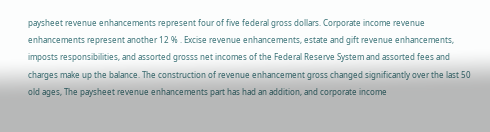paysheet revenue enhancements represent four of five federal gross dollars. Corporate income revenue enhancements represent another 12 % . Excise revenue enhancements, estate and gift revenue enhancements, imposts responsibilities, and assorted grosss net incomes of the Federal Reserve System and assorted fees and charges make up the balance. The construction of revenue enhancement gross changed significantly over the last 50 old ages, The paysheet revenue enhancements part has had an addition, and corporate income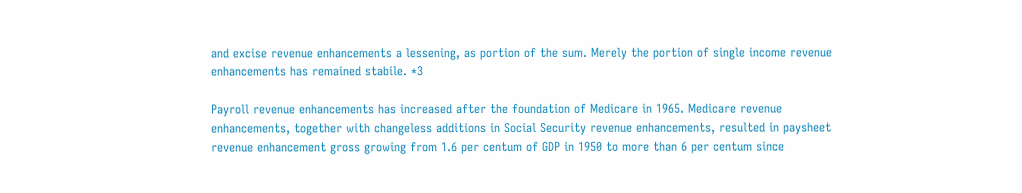and excise revenue enhancements a lessening, as portion of the sum. Merely the portion of single income revenue enhancements has remained stabile. *3

Payroll revenue enhancements has increased after the foundation of Medicare in 1965. Medicare revenue enhancements, together with changeless additions in Social Security revenue enhancements, resulted in paysheet revenue enhancement gross growing from 1.6 per centum of GDP in 1950 to more than 6 per centum since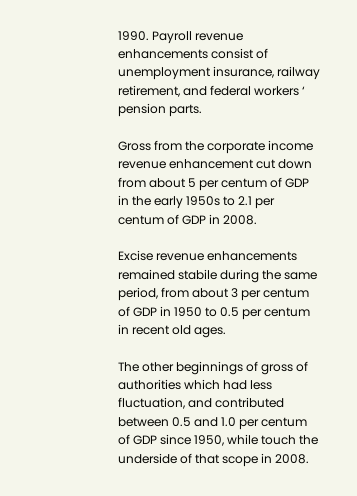1990. Payroll revenue enhancements consist of unemployment insurance, railway retirement, and federal workers ‘ pension parts.

Gross from the corporate income revenue enhancement cut down from about 5 per centum of GDP in the early 1950s to 2.1 per centum of GDP in 2008.

Excise revenue enhancements remained stabile during the same period, from about 3 per centum of GDP in 1950 to 0.5 per centum in recent old ages.

The other beginnings of gross of authorities which had less fluctuation, and contributed between 0.5 and 1.0 per centum of GDP since 1950, while touch the underside of that scope in 2008.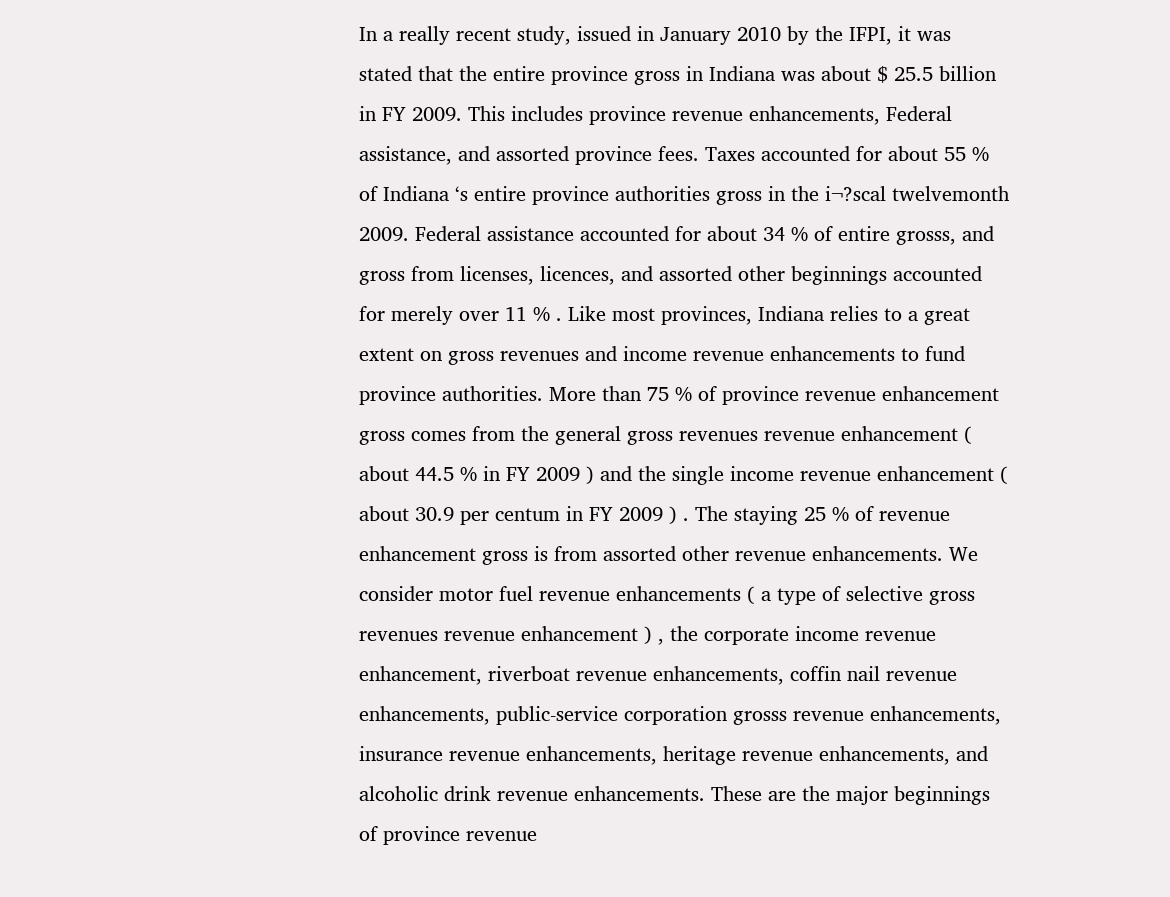In a really recent study, issued in January 2010 by the IFPI, it was stated that the entire province gross in Indiana was about $ 25.5 billion in FY 2009. This includes province revenue enhancements, Federal assistance, and assorted province fees. Taxes accounted for about 55 % of Indiana ‘s entire province authorities gross in the i¬?scal twelvemonth 2009. Federal assistance accounted for about 34 % of entire grosss, and gross from licenses, licences, and assorted other beginnings accounted for merely over 11 % . Like most provinces, Indiana relies to a great extent on gross revenues and income revenue enhancements to fund province authorities. More than 75 % of province revenue enhancement gross comes from the general gross revenues revenue enhancement ( about 44.5 % in FY 2009 ) and the single income revenue enhancement ( about 30.9 per centum in FY 2009 ) . The staying 25 % of revenue enhancement gross is from assorted other revenue enhancements. We consider motor fuel revenue enhancements ( a type of selective gross revenues revenue enhancement ) , the corporate income revenue enhancement, riverboat revenue enhancements, coffin nail revenue enhancements, public-service corporation grosss revenue enhancements, insurance revenue enhancements, heritage revenue enhancements, and alcoholic drink revenue enhancements. These are the major beginnings of province revenue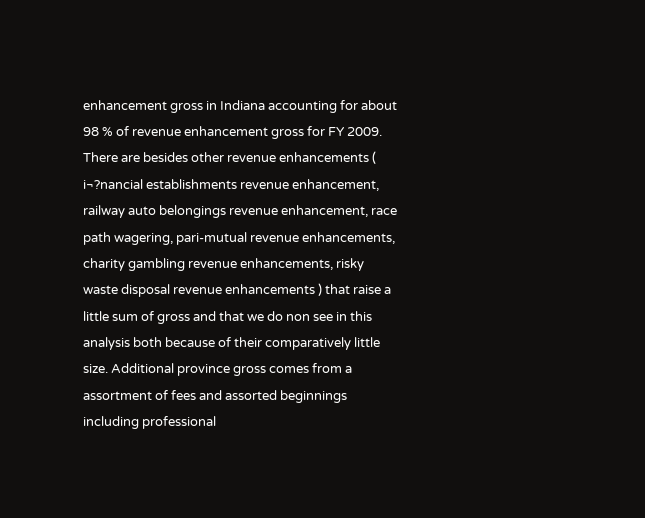enhancement gross in Indiana accounting for about 98 % of revenue enhancement gross for FY 2009. There are besides other revenue enhancements ( i¬?nancial establishments revenue enhancement, railway auto belongings revenue enhancement, race path wagering, pari-mutual revenue enhancements, charity gambling revenue enhancements, risky waste disposal revenue enhancements ) that raise a little sum of gross and that we do non see in this analysis both because of their comparatively little size. Additional province gross comes from a assortment of fees and assorted beginnings including professional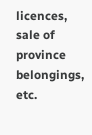licences, sale of province belongings, etc.